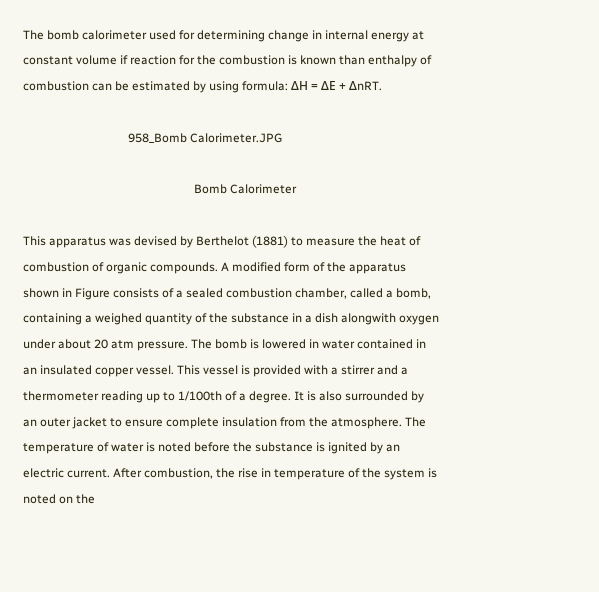The bomb calorimeter used for determining change in internal energy at constant volume if reaction for the combustion is known than enthalpy of combustion can be estimated by using formula: ΔH = ΔE + ΔnRT.

                                   958_Bomb Calorimeter.JPG

                                                         Bomb Calorimeter

This apparatus was devised by Berthelot (1881) to measure the heat of combustion of organic compounds. A modified form of the apparatus shown in Figure consists of a sealed combustion chamber, called a bomb, containing a weighed quantity of the substance in a dish alongwith oxygen under about 20 atm pressure. The bomb is lowered in water contained in an insulated copper vessel. This vessel is provided with a stirrer and a thermometer reading up to 1/100th of a degree. It is also surrounded by an outer jacket to ensure complete insulation from the atmosphere. The temperature of water is noted before the substance is ignited by an electric current. After combustion, the rise in temperature of the system is noted on the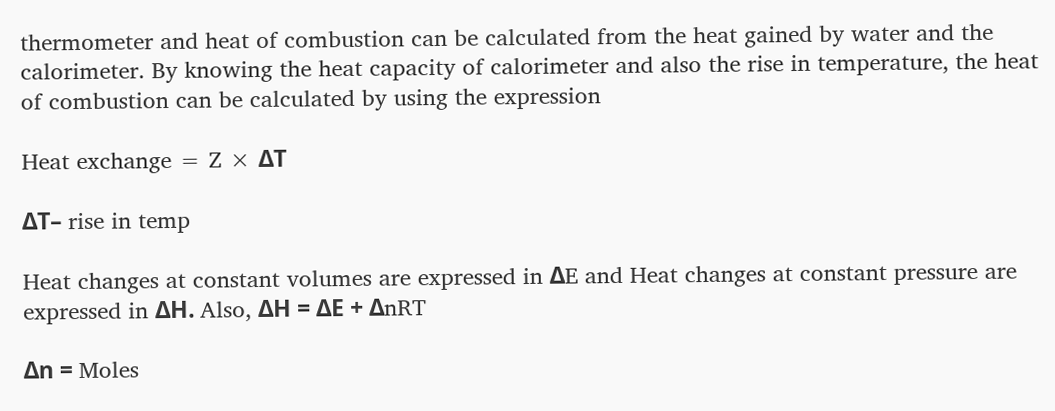thermometer and heat of combustion can be calculated from the heat gained by water and the calorimeter. By knowing the heat capacity of calorimeter and also the rise in temperature, the heat of combustion can be calculated by using the expression

Heat exchange = Z × ΔT

ΔT– rise in temp

Heat changes at constant volumes are expressed in ΔE and Heat changes at constant pressure are expressed in ΔH. Also, ΔH = ΔE + ΔnRT

Δn = Moles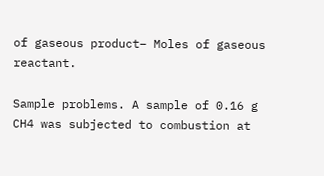of gaseous product– Moles of gaseous reactant.

Sample problems. A sample of 0.16 g CH4 was subjected to combustion at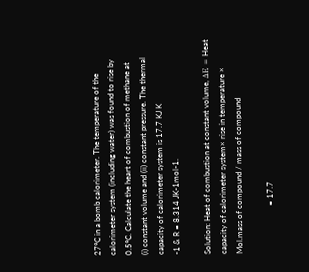27°C in a bomb calorimeter. The temperature of the calorimeter system (including water) was found to rise by 0.5°C. Calculate the heart of combustion of methane at
(i) constant volume and (ii) constant pressure. The thermal capacity of calorimeter system is 17.7 KJ K
-1 & R = 8.314 JK-1mol-1.

Solution: Heat of combustion at constant volume, ΔE = Heat capacity of calorimeter system× rise in temperature × Mol.mass of compound / mass of compound

                        = 17.7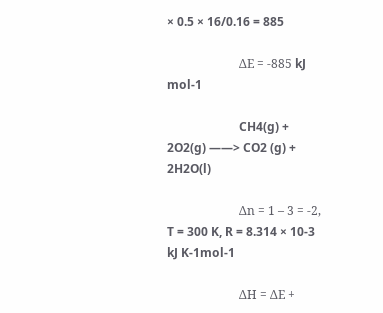× 0.5 × 16/0.16 = 885

                        ΔE = -885 kJ mol-1

                        CH4(g) + 2O2(g) ——> CO2 (g) + 2H2O(l)

                        Δn = 1 – 3 = -2, T = 300 K, R = 8.314 × 10-3 kJ K-1mol-1

                        ΔH = ΔE +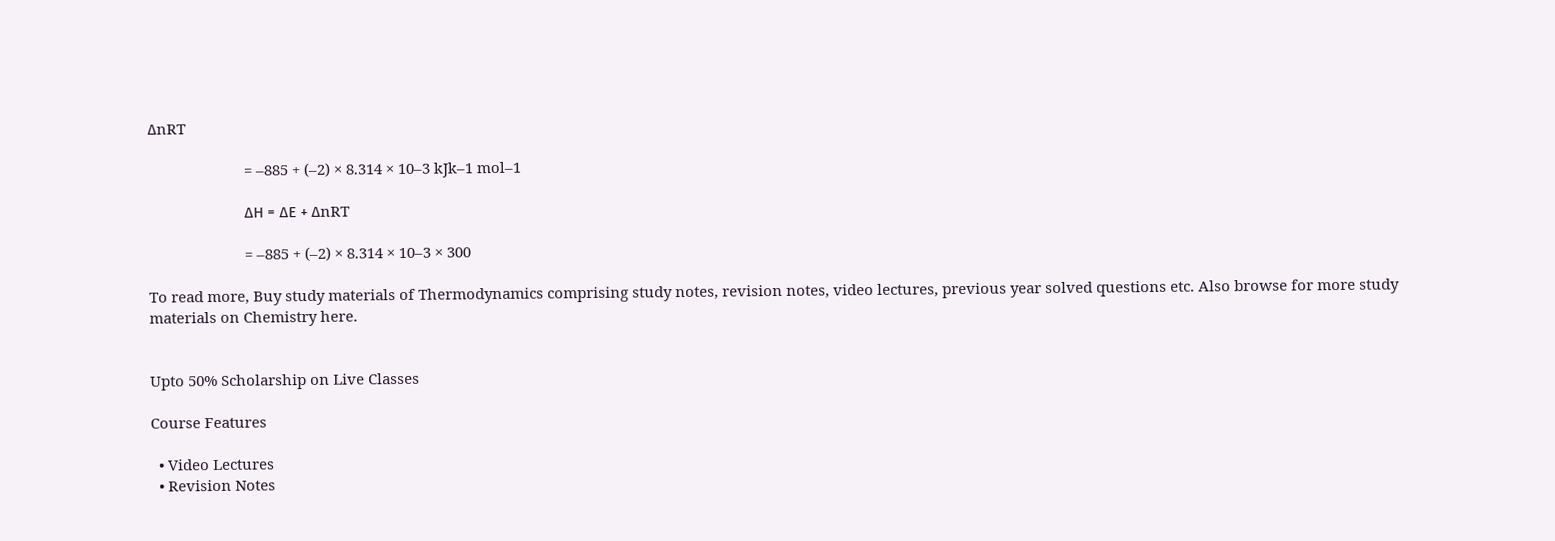ΔnRT

                        = –885 + (–2) × 8.314 × 10–3 kJk–1 mol–1

                        ΔH = ΔE + ΔnRT

                        = –885 + (–2) × 8.314 × 10–3 × 300

To read more, Buy study materials of Thermodynamics comprising study notes, revision notes, video lectures, previous year solved questions etc. Also browse for more study materials on Chemistry here.


Upto 50% Scholarship on Live Classes

Course Features

  • Video Lectures
  • Revision Notes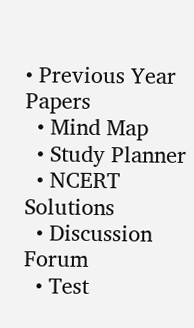• Previous Year Papers
  • Mind Map
  • Study Planner
  • NCERT Solutions
  • Discussion Forum
  • Test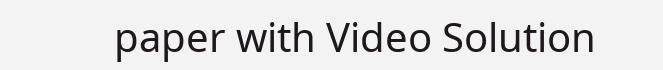paper with Video Solution